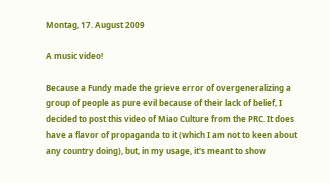Montag, 17. August 2009

A music video!

Because a Fundy made the grieve error of overgeneralizing a group of people as pure evil because of their lack of belief, I decided to post this video of Miao Culture from the PRC. It does have a flavor of propaganda to it (which I am not to keen about any country doing), but, in my usage, it's meant to show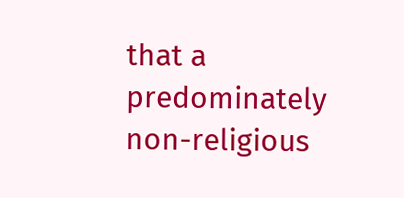that a predominately non-religious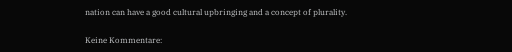nation can have a good cultural upbringing and a concept of plurality.

Keine Kommentare: